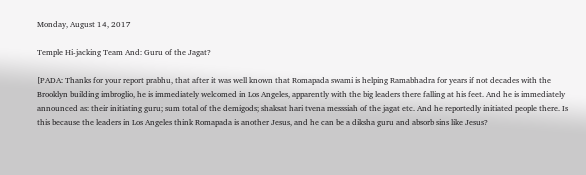Monday, August 14, 2017

Temple Hi-jacking Team And: Guru of the Jagat?

[PADA: Thanks for your report prabhu, that after it was well known that Romapada swami is helping Ramabhadra for years if not decades with the Brooklyn building imbroglio, he is immediately welcomed in Los Angeles, apparently with the big leaders there falling at his feet. And he is immediately announced as: their initiating guru; sum total of the demigods; shaksat hari tvena messsiah of the jagat etc. And he reportedly initiated people there. Is this because the leaders in Los Angeles think Romapada is another Jesus, and he can be a diksha guru and absorb sins like Jesus?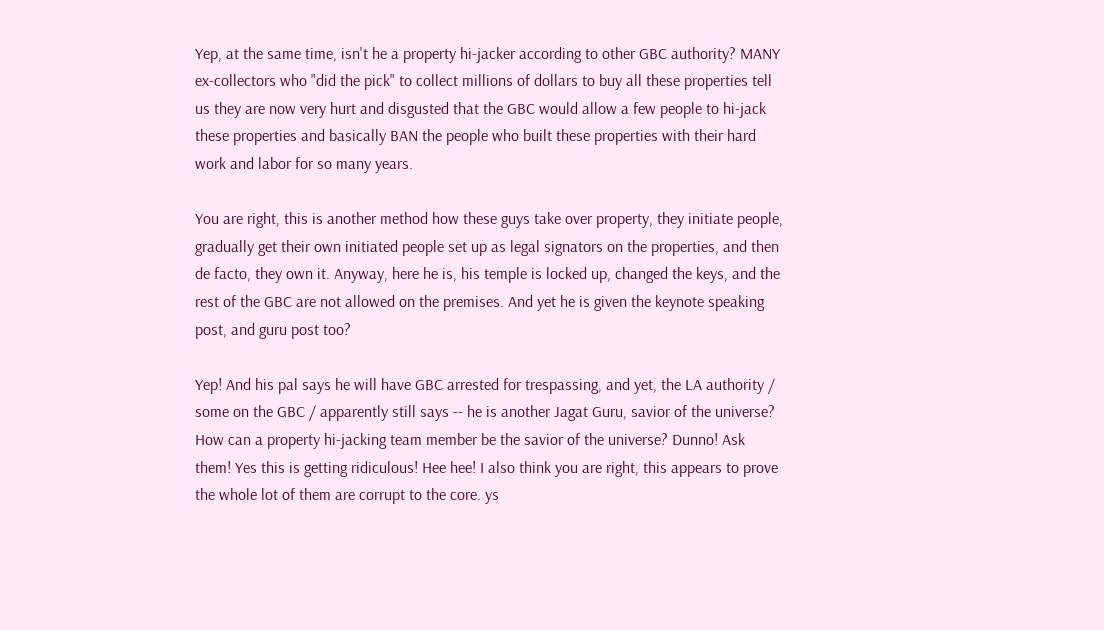Yep, at the same time, isn't he a property hi-jacker according to other GBC authority? MANY ex-collectors who "did the pick" to collect millions of dollars to buy all these properties tell us they are now very hurt and disgusted that the GBC would allow a few people to hi-jack these properties and basically BAN the people who built these properties with their hard work and labor for so many years.

You are right, this is another method how these guys take over property, they initiate people, gradually get their own initiated people set up as legal signators on the properties, and then de facto, they own it. Anyway, here he is, his temple is locked up, changed the keys, and the rest of the GBC are not allowed on the premises. And yet he is given the keynote speaking post, and guru post too?

Yep! And his pal says he will have GBC arrested for trespassing, and yet, the LA authority / some on the GBC / apparently still says -- he is another Jagat Guru, savior of the universe? How can a property hi-jacking team member be the savior of the universe? Dunno! Ask them! Yes this is getting ridiculous! Hee hee! I also think you are right, this appears to prove the whole lot of them are corrupt to the core. ys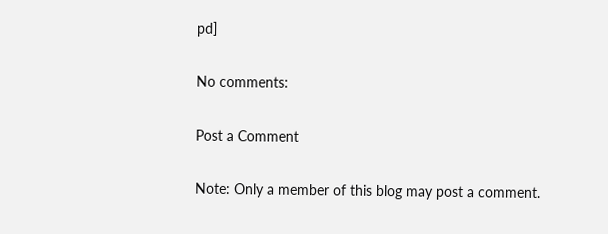pd]

No comments:

Post a Comment

Note: Only a member of this blog may post a comment.